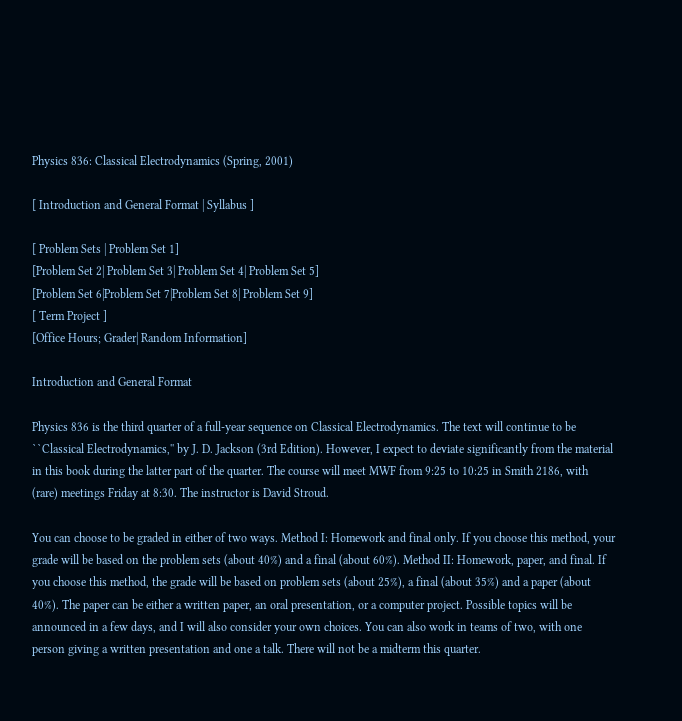Physics 836: Classical Electrodynamics (Spring, 2001)

[ Introduction and General Format | Syllabus ]

[ Problem Sets | Problem Set 1]
[Problem Set 2| Problem Set 3| Problem Set 4| Problem Set 5]
[Problem Set 6|Problem Set 7|Problem Set 8| Problem Set 9]
[ Term Project ]
[Office Hours; Grader| Random Information]

Introduction and General Format

Physics 836 is the third quarter of a full-year sequence on Classical Electrodynamics. The text will continue to be ``Classical Electrodynamics,'' by J. D. Jackson (3rd Edition). However, I expect to deviate significantly from the material in this book during the latter part of the quarter. The course will meet MWF from 9:25 to 10:25 in Smith 2186, with (rare) meetings Friday at 8:30. The instructor is David Stroud.

You can choose to be graded in either of two ways. Method I: Homework and final only. If you choose this method, your grade will be based on the problem sets (about 40%) and a final (about 60%). Method II: Homework, paper, and final. If you choose this method, the grade will be based on problem sets (about 25%), a final (about 35%) and a paper (about 40%). The paper can be either a written paper, an oral presentation, or a computer project. Possible topics will be announced in a few days, and I will also consider your own choices. You can also work in teams of two, with one person giving a written presentation and one a talk. There will not be a midterm this quarter.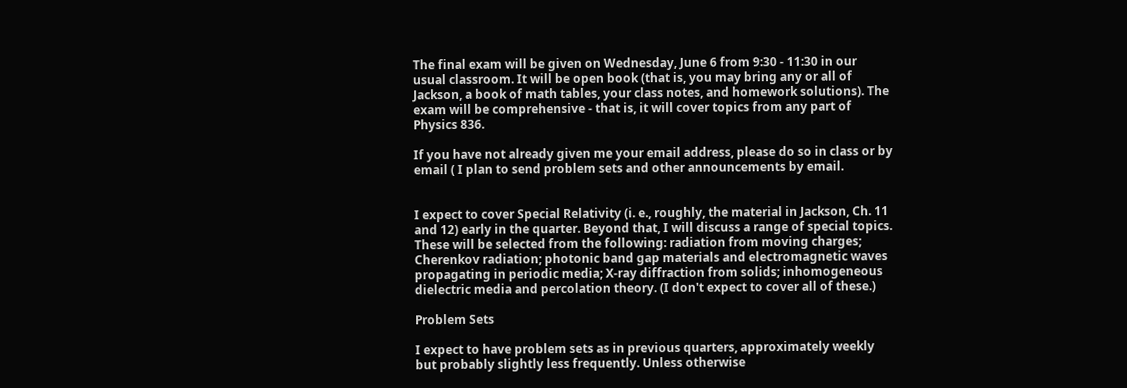The final exam will be given on Wednesday, June 6 from 9:30 - 11:30 in our usual classroom. It will be open book (that is, you may bring any or all of Jackson, a book of math tables, your class notes, and homework solutions). The exam will be comprehensive - that is, it will cover topics from any part of Physics 836.

If you have not already given me your email address, please do so in class or by email ( I plan to send problem sets and other announcements by email.


I expect to cover Special Relativity (i. e., roughly, the material in Jackson, Ch. 11 and 12) early in the quarter. Beyond that, I will discuss a range of special topics. These will be selected from the following: radiation from moving charges; Cherenkov radiation; photonic band gap materials and electromagnetic waves propagating in periodic media; X-ray diffraction from solids; inhomogeneous dielectric media and percolation theory. (I don't expect to cover all of these.)

Problem Sets

I expect to have problem sets as in previous quarters, approximately weekly but probably slightly less frequently. Unless otherwise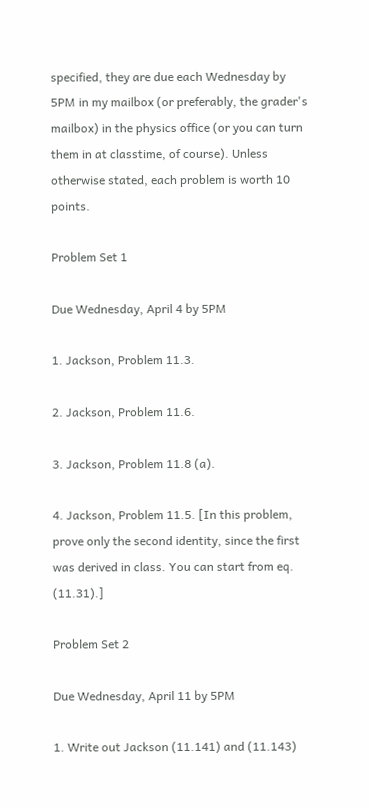specified, they are due each Wednesday by 5PM in my mailbox (or preferably, the grader's mailbox) in the physics office (or you can turn them in at classtime, of course). Unless otherwise stated, each problem is worth 10 points.

Problem Set 1

Due Wednesday, April 4 by 5PM

1. Jackson, Problem 11.3.

2. Jackson, Problem 11.6.

3. Jackson, Problem 11.8 (a).

4. Jackson, Problem 11.5. [In this problem, prove only the second identity, since the first was derived in class. You can start from eq. (11.31).]

Problem Set 2

Due Wednesday, April 11 by 5PM

1. Write out Jackson (11.141) and (11.143)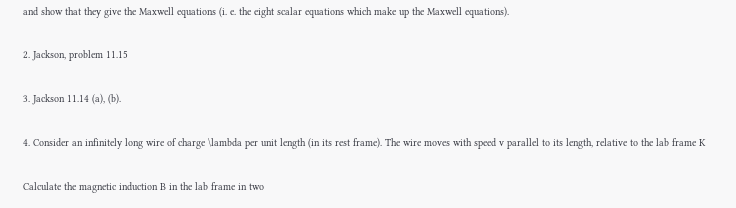and show that they give the Maxwell equations (i. e. the eight scalar equations which make up the Maxwell equations).

2. Jackson, problem 11.15

3. Jackson 11.14 (a), (b).

4. Consider an infinitely long wire of charge \lambda per unit length (in its rest frame). The wire moves with speed v parallel to its length, relative to the lab frame K

Calculate the magnetic induction B in the lab frame in two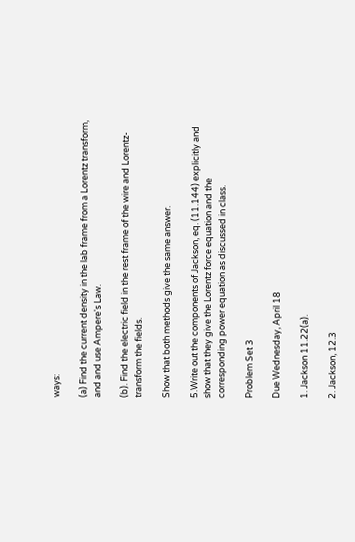ways:

(a) Find the current density in the lab frame from a Lorentz transform, and and use Ampere's Law.

(b). Find the electric field in the rest frame of the wire and Lorentz-transform the fields.

Show that both methods give the same answer.

5.Write out the components of Jackson, eq. (11.144) explicitly and show that they give the Lorentz force equation and the corresponding power equation as discussed in class.

Problem Set 3

Due Wednesday, April 18

1. Jackson 11.22(a).

2. Jackson, 12.3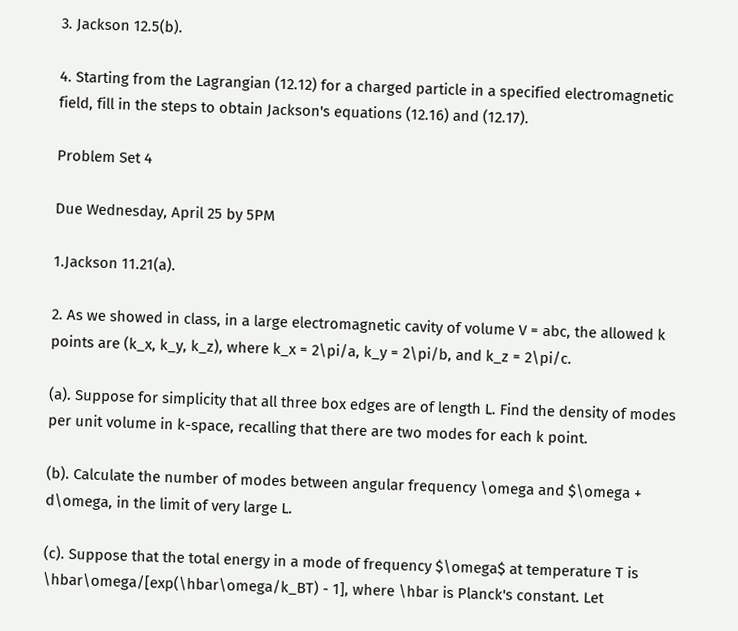3. Jackson 12.5(b).

4. Starting from the Lagrangian (12.12) for a charged particle in a specified electromagnetic field, fill in the steps to obtain Jackson's equations (12.16) and (12.17).

Problem Set 4

Due Wednesday, April 25 by 5PM

1.Jackson 11.21(a).

2. As we showed in class, in a large electromagnetic cavity of volume V = abc, the allowed k points are (k_x, k_y, k_z), where k_x = 2\pi/a, k_y = 2\pi/b, and k_z = 2\pi/c.

(a). Suppose for simplicity that all three box edges are of length L. Find the density of modes per unit volume in k-space, recalling that there are two modes for each k point.

(b). Calculate the number of modes between angular frequency \omega and $\omega + d\omega, in the limit of very large L.

(c). Suppose that the total energy in a mode of frequency $\omega$ at temperature T is \hbar\omega/[exp(\hbar\omega/k_BT) - 1], where \hbar is Planck's constant. Let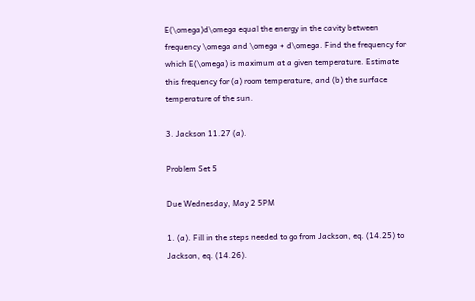E(\omega)d\omega equal the energy in the cavity between frequency \omega and \omega + d\omega. Find the frequency for which E(\omega) is maximum at a given temperature. Estimate this frequency for (a) room temperature, and (b) the surface temperature of the sun.

3. Jackson 11.27 (a).

Problem Set 5

Due Wednesday, May 2 5PM

1. (a). Fill in the steps needed to go from Jackson, eq. (14.25) to Jackson, eq. (14.26).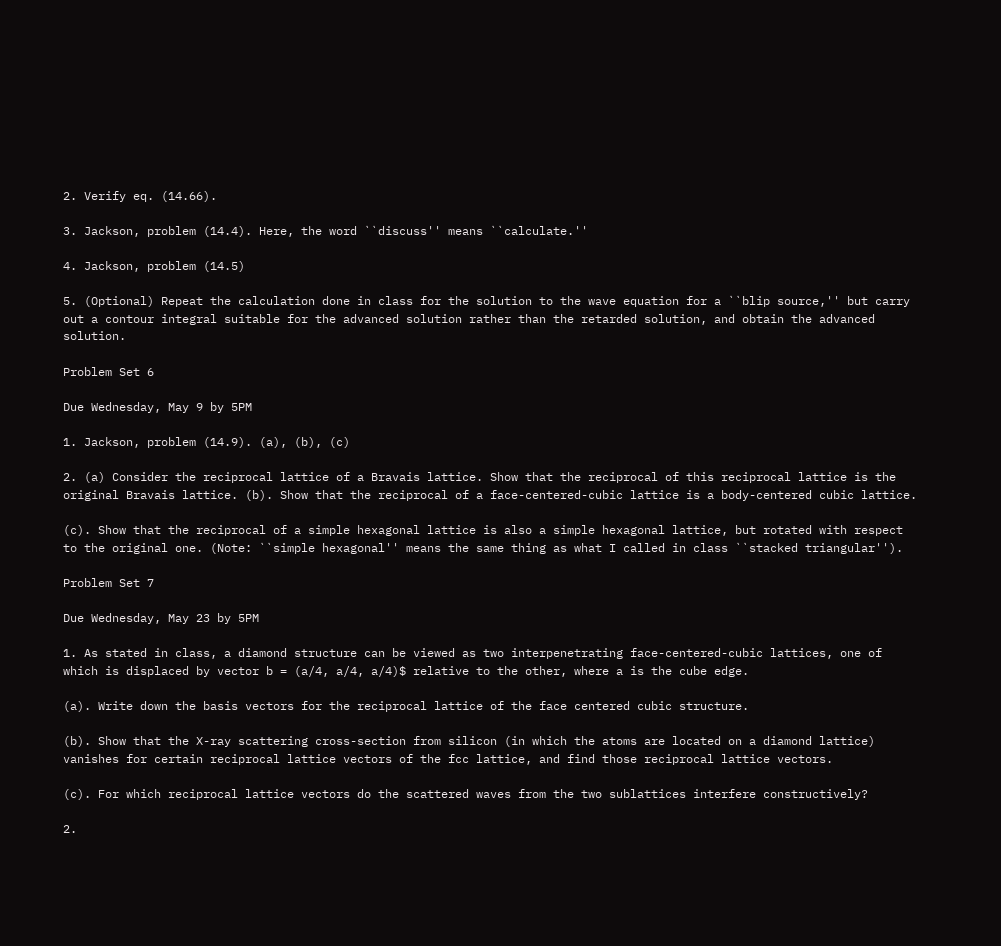2. Verify eq. (14.66).

3. Jackson, problem (14.4). Here, the word ``discuss'' means ``calculate.''

4. Jackson, problem (14.5)

5. (Optional) Repeat the calculation done in class for the solution to the wave equation for a ``blip source,'' but carry out a contour integral suitable for the advanced solution rather than the retarded solution, and obtain the advanced solution.

Problem Set 6

Due Wednesday, May 9 by 5PM

1. Jackson, problem (14.9). (a), (b), (c)

2. (a) Consider the reciprocal lattice of a Bravais lattice. Show that the reciprocal of this reciprocal lattice is the original Bravais lattice. (b). Show that the reciprocal of a face-centered-cubic lattice is a body-centered cubic lattice.

(c). Show that the reciprocal of a simple hexagonal lattice is also a simple hexagonal lattice, but rotated with respect to the original one. (Note: ``simple hexagonal'' means the same thing as what I called in class ``stacked triangular'').

Problem Set 7

Due Wednesday, May 23 by 5PM

1. As stated in class, a diamond structure can be viewed as two interpenetrating face-centered-cubic lattices, one of which is displaced by vector b = (a/4, a/4, a/4)$ relative to the other, where a is the cube edge.

(a). Write down the basis vectors for the reciprocal lattice of the face centered cubic structure.

(b). Show that the X-ray scattering cross-section from silicon (in which the atoms are located on a diamond lattice) vanishes for certain reciprocal lattice vectors of the fcc lattice, and find those reciprocal lattice vectors.

(c). For which reciprocal lattice vectors do the scattered waves from the two sublattices interfere constructively?

2.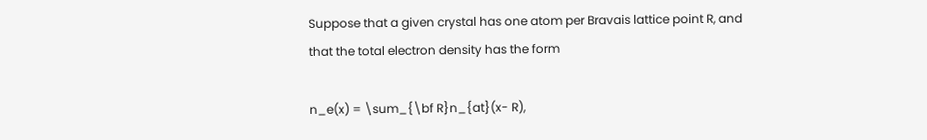Suppose that a given crystal has one atom per Bravais lattice point R, and that the total electron density has the form

n_e(x) = \sum_{\bf R}n_{at}(x- R),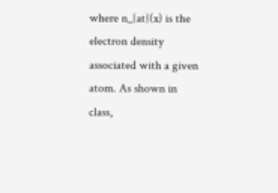where n_{at}(x) is the electron density associated with a given atom. As shown in class,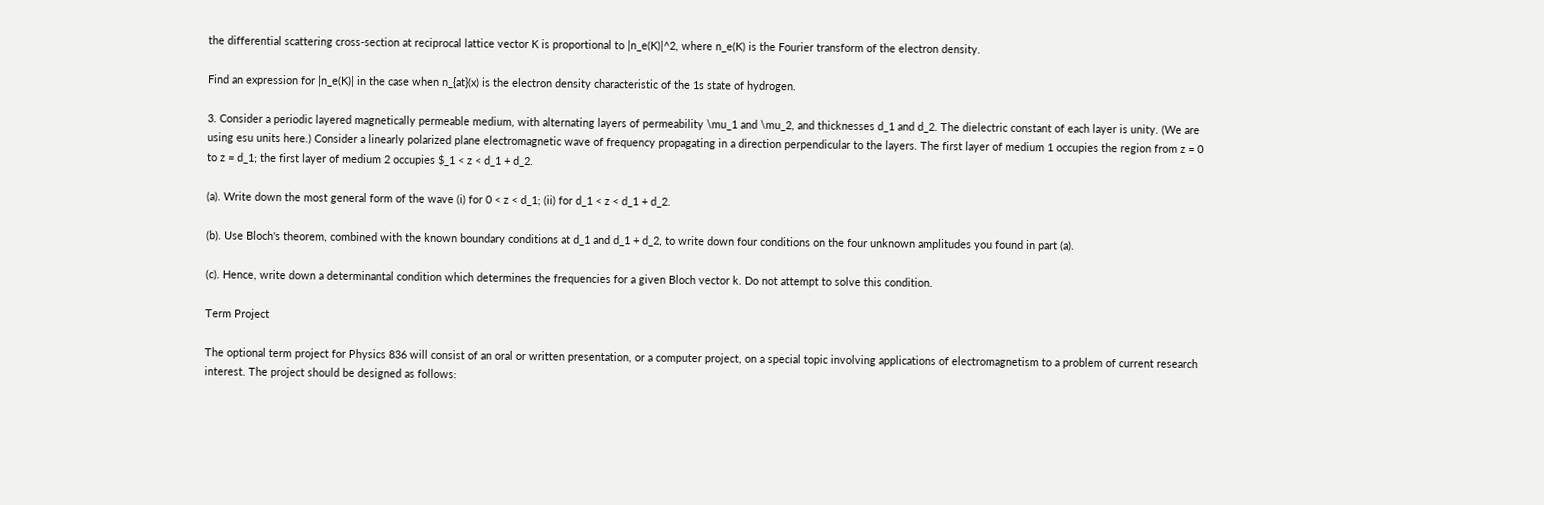the differential scattering cross-section at reciprocal lattice vector K is proportional to |n_e(K)|^2, where n_e(K) is the Fourier transform of the electron density.

Find an expression for |n_e(K)| in the case when n_{at}(x) is the electron density characteristic of the 1s state of hydrogen.

3. Consider a periodic layered magnetically permeable medium, with alternating layers of permeability \mu_1 and \mu_2, and thicknesses d_1 and d_2. The dielectric constant of each layer is unity. (We are using esu units here.) Consider a linearly polarized plane electromagnetic wave of frequency propagating in a direction perpendicular to the layers. The first layer of medium 1 occupies the region from z = 0 to z = d_1; the first layer of medium 2 occupies $_1 < z < d_1 + d_2.

(a). Write down the most general form of the wave (i) for 0 < z < d_1; (ii) for d_1 < z < d_1 + d_2.

(b). Use Bloch's theorem, combined with the known boundary conditions at d_1 and d_1 + d_2, to write down four conditions on the four unknown amplitudes you found in part (a).

(c). Hence, write down a determinantal condition which determines the frequencies for a given Bloch vector k. Do not attempt to solve this condition.

Term Project

The optional term project for Physics 836 will consist of an oral or written presentation, or a computer project, on a special topic involving applications of electromagnetism to a problem of current research interest. The project should be designed as follows: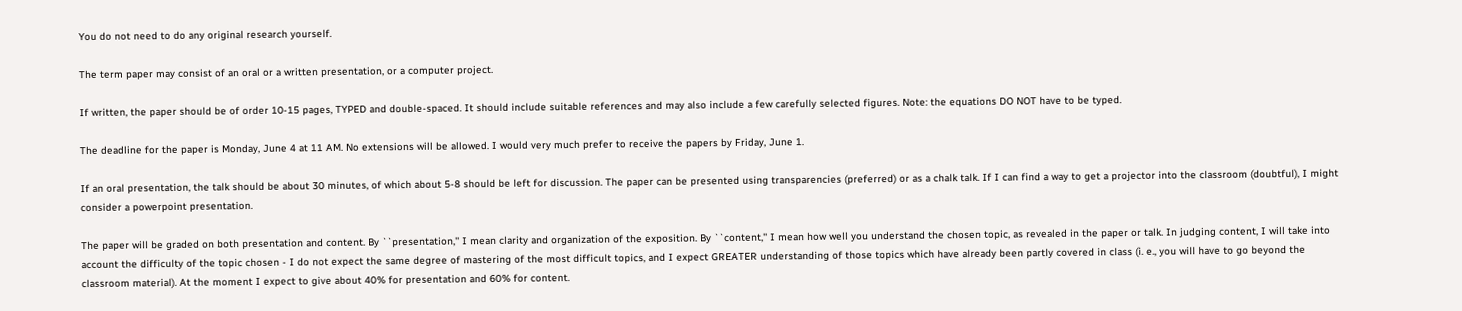You do not need to do any original research yourself.

The term paper may consist of an oral or a written presentation, or a computer project.

If written, the paper should be of order 10-15 pages, TYPED and double-spaced. It should include suitable references and may also include a few carefully selected figures. Note: the equations DO NOT have to be typed.

The deadline for the paper is Monday, June 4 at 11 AM. No extensions will be allowed. I would very much prefer to receive the papers by Friday, June 1.

If an oral presentation, the talk should be about 30 minutes, of which about 5-8 should be left for discussion. The paper can be presented using transparencies (preferred) or as a chalk talk. If I can find a way to get a projector into the classroom (doubtful), I might consider a powerpoint presentation.

The paper will be graded on both presentation and content. By ``presentation,'' I mean clarity and organization of the exposition. By ``content,'' I mean how well you understand the chosen topic, as revealed in the paper or talk. In judging content, I will take into account the difficulty of the topic chosen - I do not expect the same degree of mastering of the most difficult topics, and I expect GREATER understanding of those topics which have already been partly covered in class (i. e., you will have to go beyond the classroom material). At the moment I expect to give about 40% for presentation and 60% for content.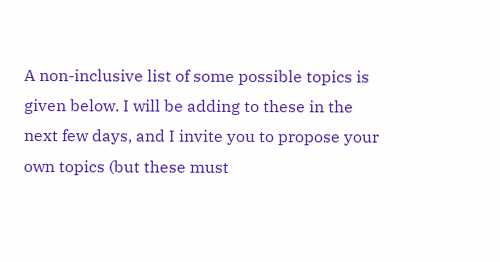A non-inclusive list of some possible topics is given below. I will be adding to these in the next few days, and I invite you to propose your own topics (but these must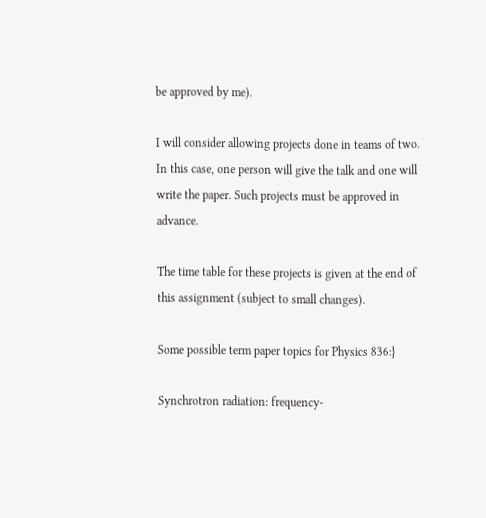be approved by me).

I will consider allowing projects done in teams of two. In this case, one person will give the talk and one will write the paper. Such projects must be approved in advance.

The time table for these projects is given at the end of this assignment (subject to small changes).

Some possible term paper topics for Physics 836:}

Synchrotron radiation: frequency-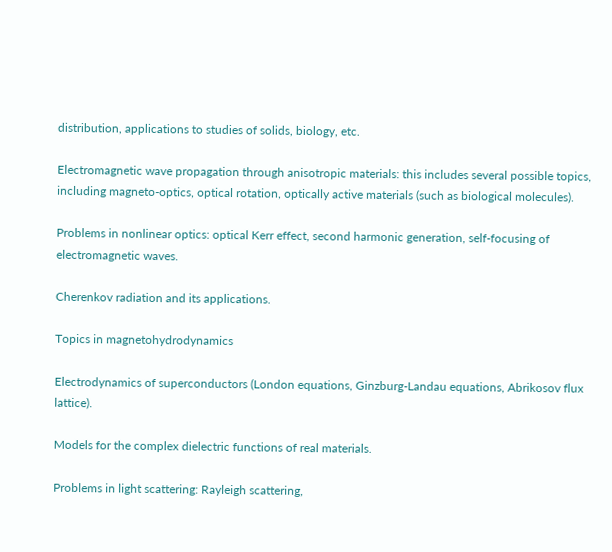distribution, applications to studies of solids, biology, etc.

Electromagnetic wave propagation through anisotropic materials: this includes several possible topics, including magneto-optics, optical rotation, optically active materials (such as biological molecules).

Problems in nonlinear optics: optical Kerr effect, second harmonic generation, self-focusing of electromagnetic waves.

Cherenkov radiation and its applications.

Topics in magnetohydrodynamics

Electrodynamics of superconductors (London equations, Ginzburg-Landau equations, Abrikosov flux lattice).

Models for the complex dielectric functions of real materials.

Problems in light scattering: Rayleigh scattering,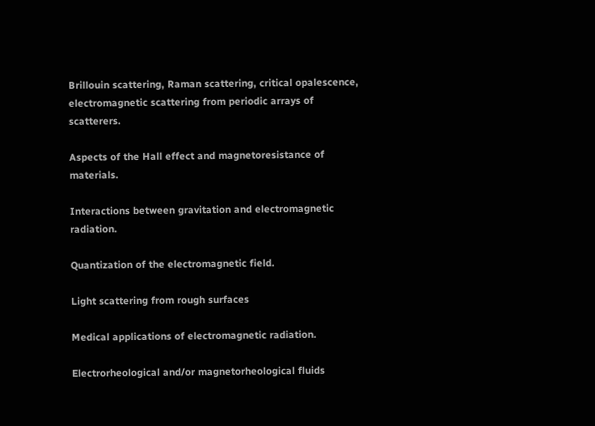Brillouin scattering, Raman scattering, critical opalescence, electromagnetic scattering from periodic arrays of scatterers.

Aspects of the Hall effect and magnetoresistance of materials.

Interactions between gravitation and electromagnetic radiation.

Quantization of the electromagnetic field.

Light scattering from rough surfaces

Medical applications of electromagnetic radiation.

Electrorheological and/or magnetorheological fluids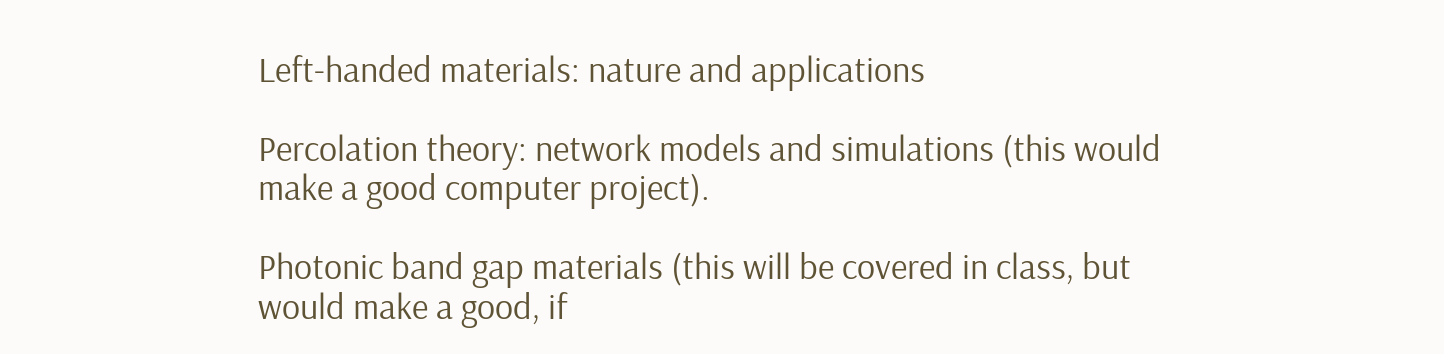Left-handed materials: nature and applications

Percolation theory: network models and simulations (this would make a good computer project).

Photonic band gap materials (this will be covered in class, but would make a good, if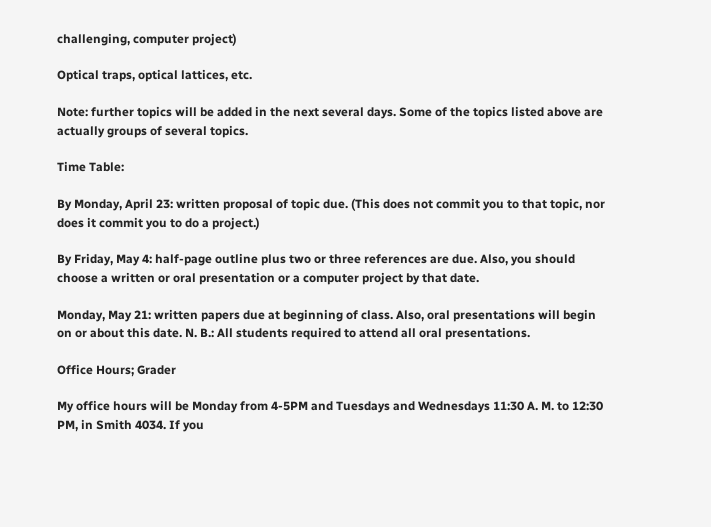challenging, computer project)

Optical traps, optical lattices, etc.

Note: further topics will be added in the next several days. Some of the topics listed above are actually groups of several topics.

Time Table:

By Monday, April 23: written proposal of topic due. (This does not commit you to that topic, nor does it commit you to do a project.)

By Friday, May 4: half-page outline plus two or three references are due. Also, you should choose a written or oral presentation or a computer project by that date.

Monday, May 21: written papers due at beginning of class. Also, oral presentations will begin on or about this date. N. B.: All students required to attend all oral presentations.

Office Hours; Grader

My office hours will be Monday from 4-5PM and Tuesdays and Wednesdays 11:30 A. M. to 12:30 PM, in Smith 4034. If you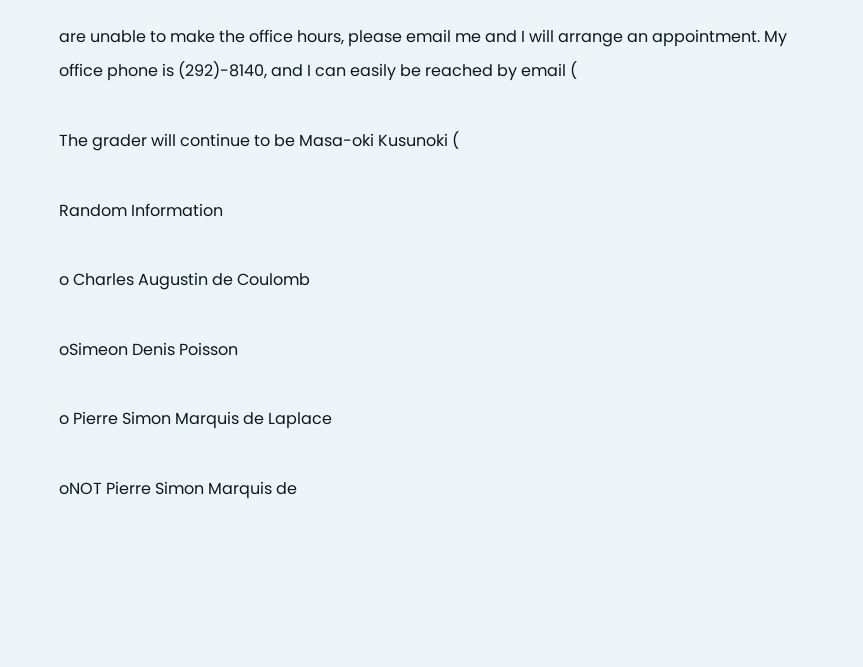are unable to make the office hours, please email me and I will arrange an appointment. My office phone is (292)-8140, and I can easily be reached by email (

The grader will continue to be Masa-oki Kusunoki (

Random Information

o Charles Augustin de Coulomb

oSimeon Denis Poisson

o Pierre Simon Marquis de Laplace

oNOT Pierre Simon Marquis de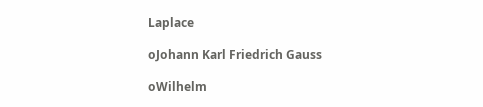Laplace

oJohann Karl Friedrich Gauss

oWilhelm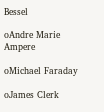Bessel

oAndre Marie Ampere

oMichael Faraday

oJames Clerk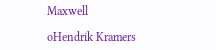Maxwell

oHendrik Kramers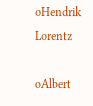oHendrik Lorentz

oAlbert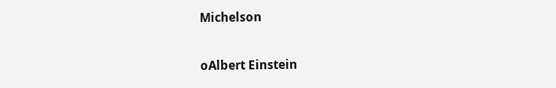Michelson

oAlbert Einstein